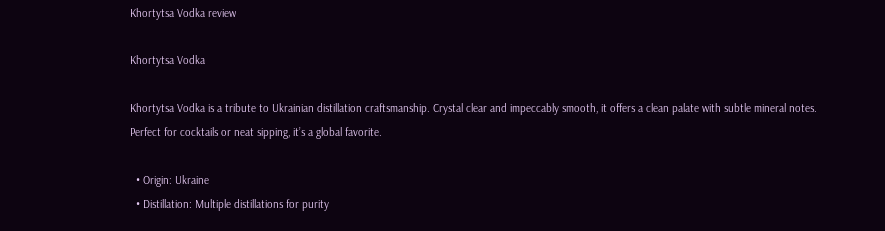Khortytsa Vodka review

Khortytsa Vodka

Khortytsa Vodka is a tribute to Ukrainian distillation craftsmanship. Crystal clear and impeccably smooth, it offers a clean palate with subtle mineral notes. Perfect for cocktails or neat sipping, it’s a global favorite.

  • Origin: Ukraine
  • Distillation: Multiple distillations for purity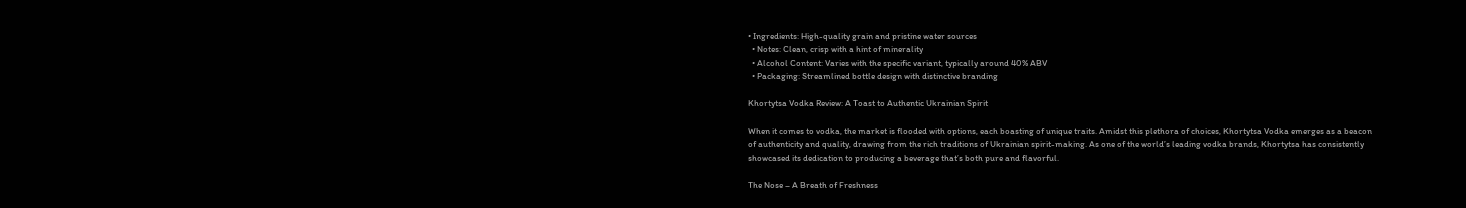• Ingredients: High-quality grain and pristine water sources
  • Notes: Clean, crisp with a hint of minerality
  • Alcohol Content: Varies with the specific variant, typically around 40% ABV
  • Packaging: Streamlined bottle design with distinctive branding

Khortytsa Vodka Review: A Toast to Authentic Ukrainian Spirit

When it comes to vodka, the market is flooded with options, each boasting of unique traits. Amidst this plethora of choices, Khortytsa Vodka emerges as a beacon of authenticity and quality, drawing from the rich traditions of Ukrainian spirit-making. As one of the world’s leading vodka brands, Khortytsa has consistently showcased its dedication to producing a beverage that’s both pure and flavorful.

The Nose – A Breath of Freshness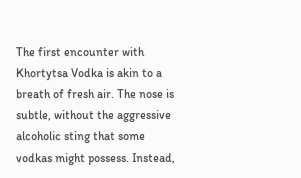The first encounter with Khortytsa Vodka is akin to a breath of fresh air. The nose is subtle, without the aggressive alcoholic sting that some vodkas might possess. Instead,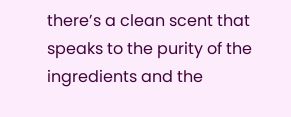there’s a clean scent that speaks to the purity of the ingredients and the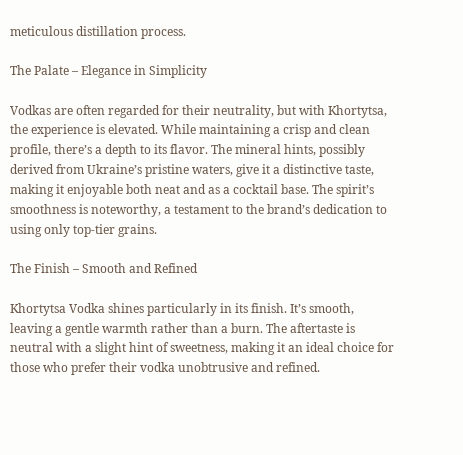meticulous distillation process.

The Palate – Elegance in Simplicity

Vodkas are often regarded for their neutrality, but with Khortytsa, the experience is elevated. While maintaining a crisp and clean profile, there’s a depth to its flavor. The mineral hints, possibly derived from Ukraine’s pristine waters, give it a distinctive taste, making it enjoyable both neat and as a cocktail base. The spirit’s smoothness is noteworthy, a testament to the brand’s dedication to using only top-tier grains.

The Finish – Smooth and Refined

Khortytsa Vodka shines particularly in its finish. It’s smooth, leaving a gentle warmth rather than a burn. The aftertaste is neutral with a slight hint of sweetness, making it an ideal choice for those who prefer their vodka unobtrusive and refined.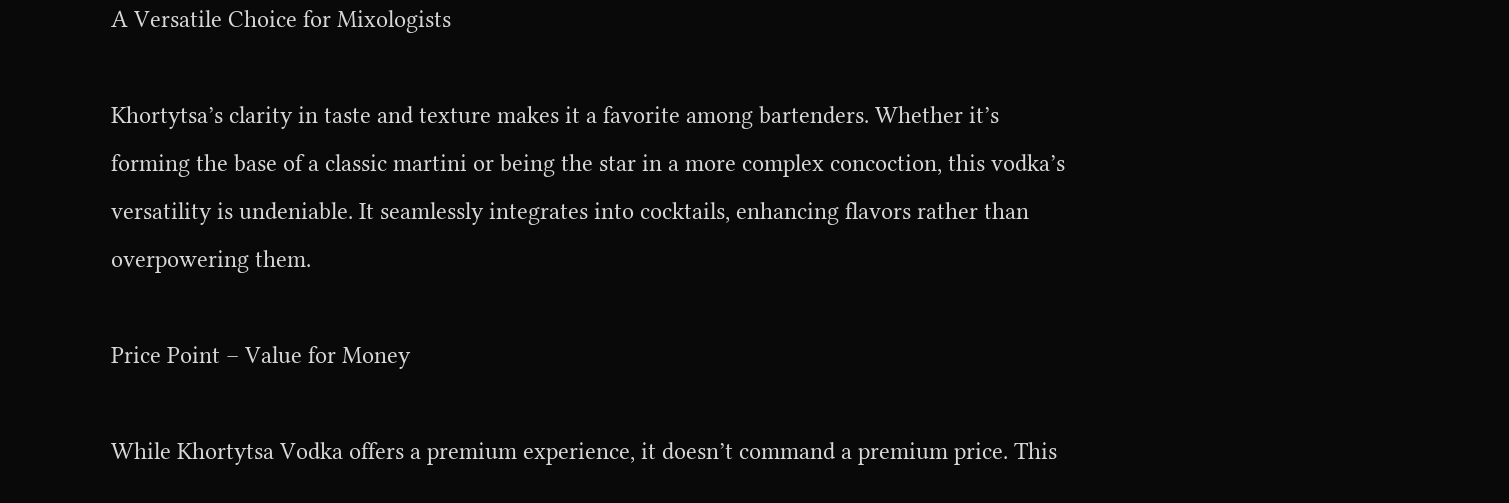A Versatile Choice for Mixologists

Khortytsa’s clarity in taste and texture makes it a favorite among bartenders. Whether it’s forming the base of a classic martini or being the star in a more complex concoction, this vodka’s versatility is undeniable. It seamlessly integrates into cocktails, enhancing flavors rather than overpowering them.

Price Point – Value for Money

While Khortytsa Vodka offers a premium experience, it doesn’t command a premium price. This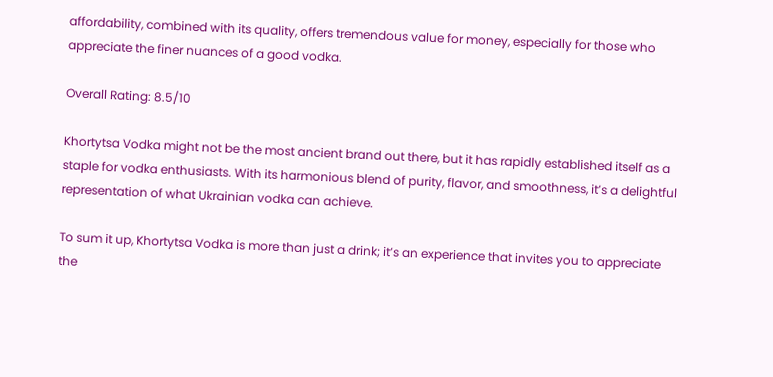affordability, combined with its quality, offers tremendous value for money, especially for those who appreciate the finer nuances of a good vodka.

Overall Rating: 8.5/10

Khortytsa Vodka might not be the most ancient brand out there, but it has rapidly established itself as a staple for vodka enthusiasts. With its harmonious blend of purity, flavor, and smoothness, it’s a delightful representation of what Ukrainian vodka can achieve.

To sum it up, Khortytsa Vodka is more than just a drink; it’s an experience that invites you to appreciate the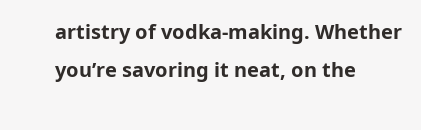artistry of vodka-making. Whether you’re savoring it neat, on the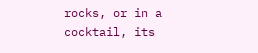rocks, or in a cocktail, its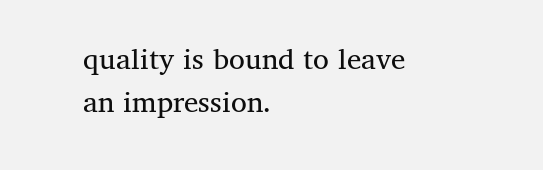quality is bound to leave an impression.